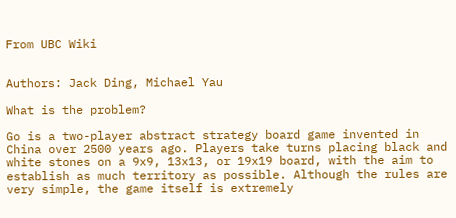From UBC Wiki


Authors: Jack Ding, Michael Yau

What is the problem?

Go is a two-player abstract strategy board game invented in China over 2500 years ago. Players take turns placing black and white stones on a 9x9, 13x13, or 19x19 board, with the aim to establish as much territory as possible. Although the rules are very simple, the game itself is extremely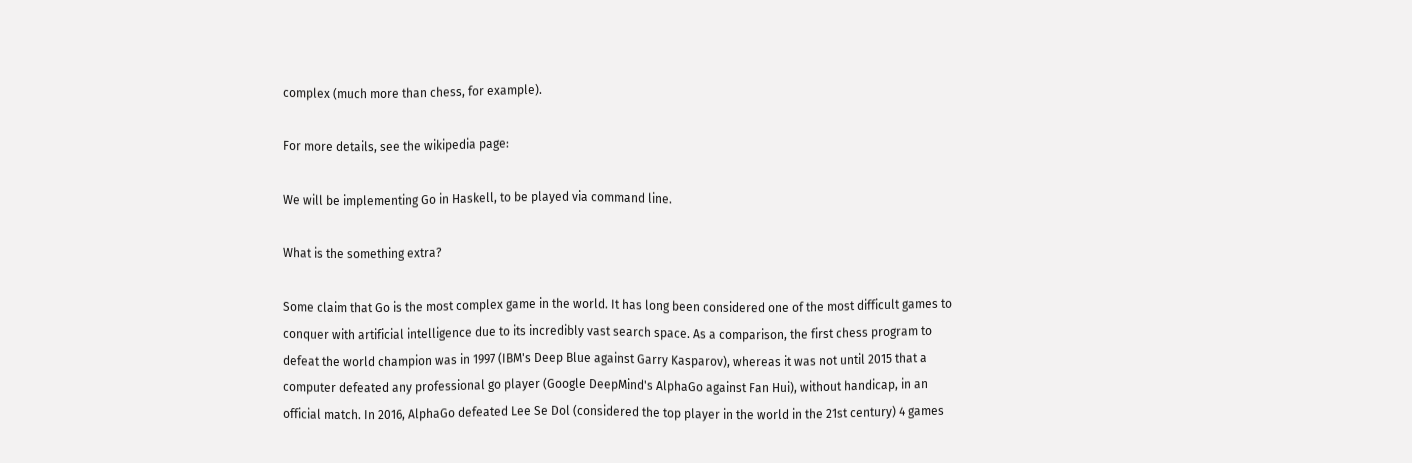complex (much more than chess, for example).

For more details, see the wikipedia page:

We will be implementing Go in Haskell, to be played via command line.

What is the something extra?

Some claim that Go is the most complex game in the world. It has long been considered one of the most difficult games to conquer with artificial intelligence due to its incredibly vast search space. As a comparison, the first chess program to defeat the world champion was in 1997 (IBM's Deep Blue against Garry Kasparov), whereas it was not until 2015 that a computer defeated any professional go player (Google DeepMind's AlphaGo against Fan Hui), without handicap, in an official match. In 2016, AlphaGo defeated Lee Se Dol (considered the top player in the world in the 21st century) 4 games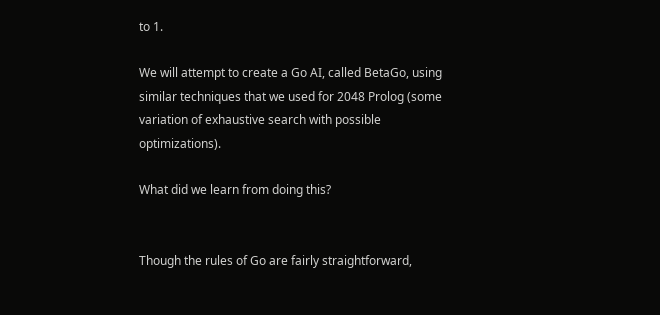to 1.

We will attempt to create a Go AI, called BetaGo, using similar techniques that we used for 2048 Prolog (some variation of exhaustive search with possible optimizations).

What did we learn from doing this?


Though the rules of Go are fairly straightforward,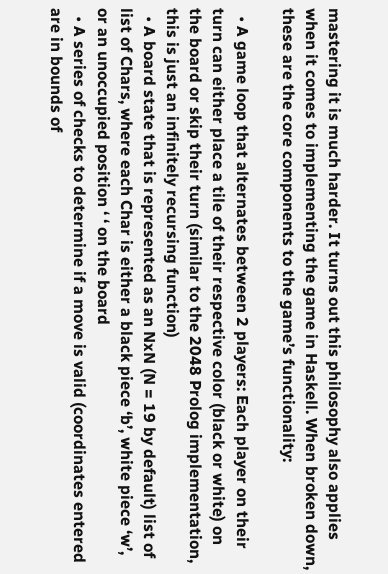mastering it is much harder. It turns out this philosophy also applies when it comes to implementing the game in Haskell. When broken down, these are the core components to the game’s functionality:

  • A game loop that alternates between 2 players: Each player on their turn can either place a tile of their respective color (black or white) on the board or skip their turn (similar to the 2048 Prolog implementation, this is just an infinitely recursing function)
  • A board state that is represented as an NxN (N = 19 by default) list of list of Chars, where each Char is either a black piece ‘b’, white piece ‘w’, or an unoccupied position ‘ ‘ on the board
  • A series of checks to determine if a move is valid (coordinates entered are in bounds of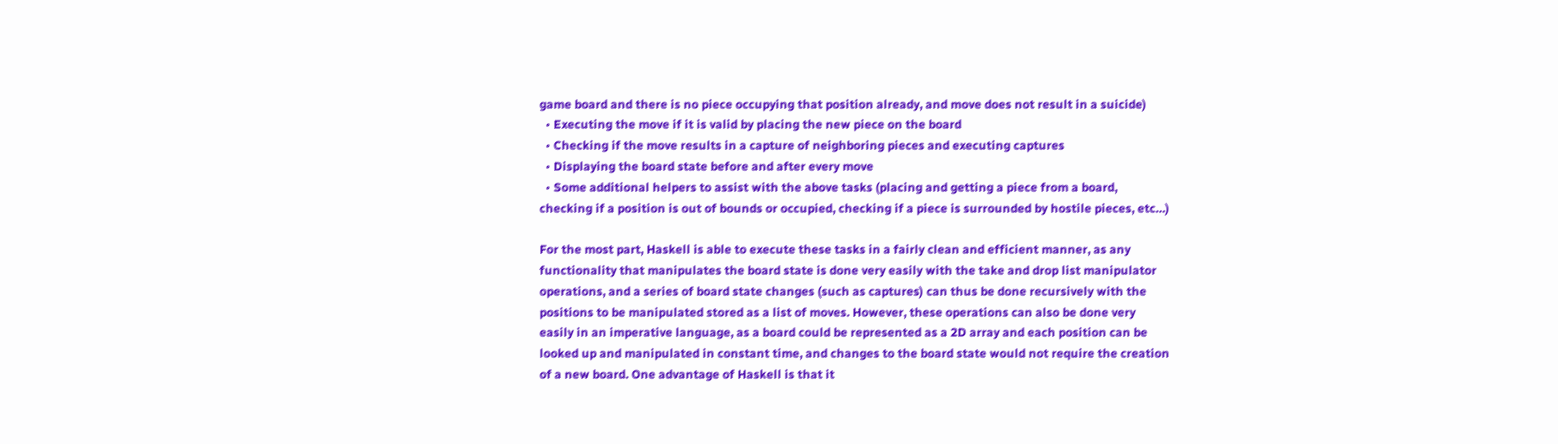game board and there is no piece occupying that position already, and move does not result in a suicide)
  • Executing the move if it is valid by placing the new piece on the board
  • Checking if the move results in a capture of neighboring pieces and executing captures
  • Displaying the board state before and after every move
  • Some additional helpers to assist with the above tasks (placing and getting a piece from a board, checking if a position is out of bounds or occupied, checking if a piece is surrounded by hostile pieces, etc…)

For the most part, Haskell is able to execute these tasks in a fairly clean and efficient manner, as any functionality that manipulates the board state is done very easily with the take and drop list manipulator operations, and a series of board state changes (such as captures) can thus be done recursively with the positions to be manipulated stored as a list of moves. However, these operations can also be done very easily in an imperative language, as a board could be represented as a 2D array and each position can be looked up and manipulated in constant time, and changes to the board state would not require the creation of a new board. One advantage of Haskell is that it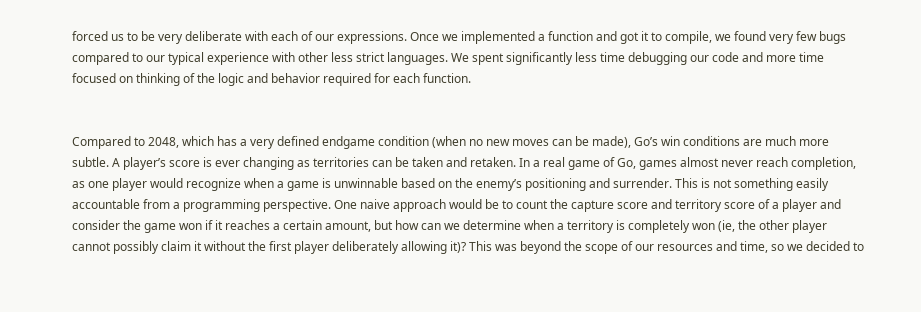forced us to be very deliberate with each of our expressions. Once we implemented a function and got it to compile, we found very few bugs compared to our typical experience with other less strict languages. We spent significantly less time debugging our code and more time focused on thinking of the logic and behavior required for each function.


Compared to 2048, which has a very defined endgame condition (when no new moves can be made), Go’s win conditions are much more subtle. A player’s score is ever changing as territories can be taken and retaken. In a real game of Go, games almost never reach completion, as one player would recognize when a game is unwinnable based on the enemy’s positioning and surrender. This is not something easily accountable from a programming perspective. One naive approach would be to count the capture score and territory score of a player and consider the game won if it reaches a certain amount, but how can we determine when a territory is completely won (ie, the other player cannot possibly claim it without the first player deliberately allowing it)? This was beyond the scope of our resources and time, so we decided to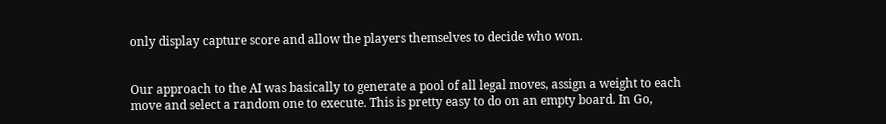only display capture score and allow the players themselves to decide who won.


Our approach to the AI was basically to generate a pool of all legal moves, assign a weight to each move and select a random one to execute. This is pretty easy to do on an empty board. In Go,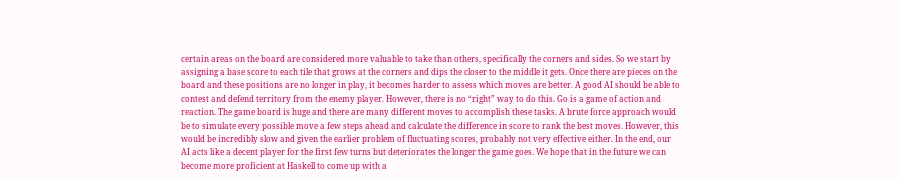certain areas on the board are considered more valuable to take than others, specifically the corners and sides. So we start by assigning a base score to each tile that grows at the corners and dips the closer to the middle it gets. Once there are pieces on the board and these positions are no longer in play, it becomes harder to assess which moves are better. A good AI should be able to contest and defend territory from the enemy player. However, there is no “right” way to do this. Go is a game of action and reaction. The game board is huge and there are many different moves to accomplish these tasks. A brute force approach would be to simulate every possible move a few steps ahead and calculate the difference in score to rank the best moves. However, this would be incredibly slow and given the earlier problem of fluctuating scores, probably not very effective either. In the end, our AI acts like a decent player for the first few turns but deteriorates the longer the game goes. We hope that in the future we can become more proficient at Haskell to come up with a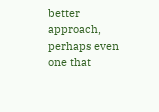better approach, perhaps even one that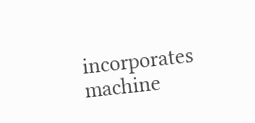incorporates machine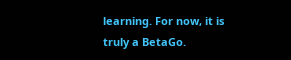learning. For now, it is truly a BetaGo.